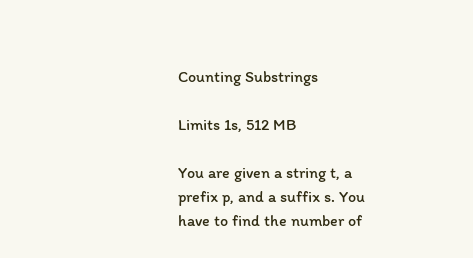Counting Substrings

Limits 1s, 512 MB

You are given a string t, a prefix p, and a suffix s. You have to find the number of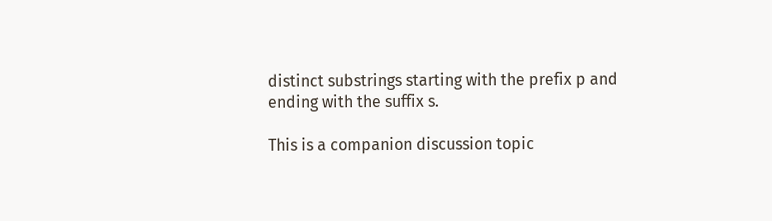distinct substrings starting with the prefix p and ending with the suffix s.

This is a companion discussion topic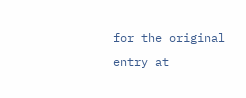for the original entry at